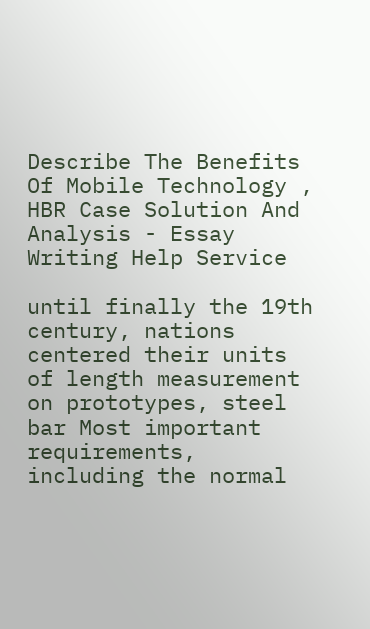Describe The Benefits Of Mobile Technology , HBR Case Solution And Analysis - Essay Writing Help Service

until finally the 19th century, nations centered their units of length measurement on prototypes, steel bar Most important requirements, including the normal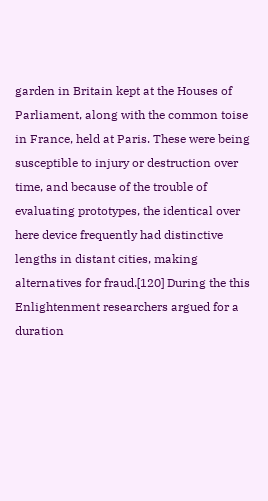garden in Britain kept at the Houses of Parliament, along with the common toise in France, held at Paris. These were being susceptible to injury or destruction over time, and because of the trouble of evaluating prototypes, the identical over here device frequently had distinctive lengths in distant cities, making alternatives for fraud.[120] During the this Enlightenment researchers argued for a duration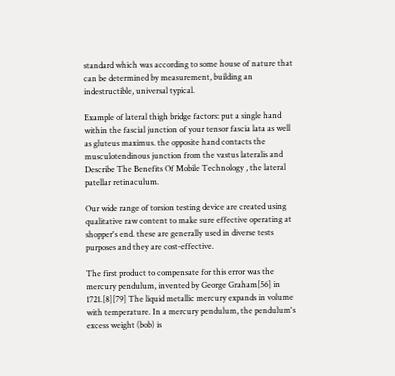standard which was according to some house of nature that can be determined by measurement, building an indestructible, universal typical.

Example of lateral thigh bridge factors: put a single hand within the fascial junction of your tensor fascia lata as well as gluteus maximus. the opposite hand contacts the musculotendinous junction from the vastus lateralis and Describe The Benefits Of Mobile Technology , the lateral patellar retinaculum.

Our wide range of torsion testing device are created using qualitative raw content to make sure effective operating at shopper's end. these are generally used in diverse tests purposes and they are cost-effective.

The first product to compensate for this error was the mercury pendulum, invented by George Graham[56] in 1721.[8][79] The liquid metallic mercury expands in volume with temperature. In a mercury pendulum, the pendulum's excess weight (bob) is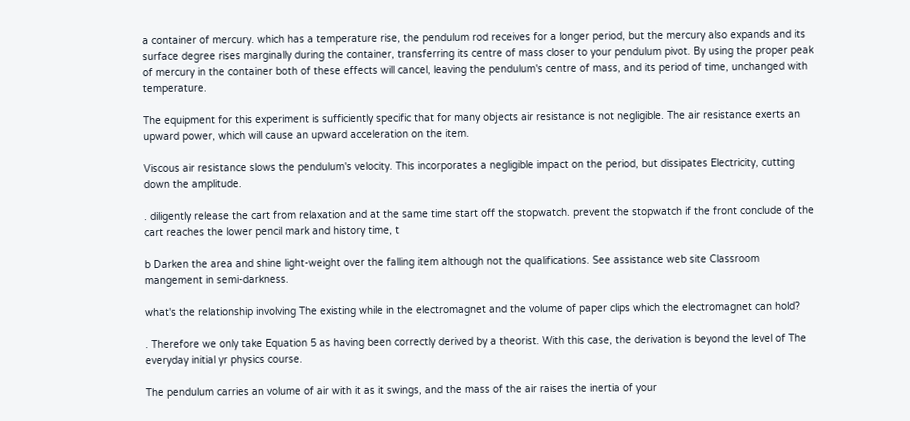a container of mercury. which has a temperature rise, the pendulum rod receives for a longer period, but the mercury also expands and its surface degree rises marginally during the container, transferring its centre of mass closer to your pendulum pivot. By using the proper peak of mercury in the container both of these effects will cancel, leaving the pendulum's centre of mass, and its period of time, unchanged with temperature.

The equipment for this experiment is sufficiently specific that for many objects air resistance is not negligible. The air resistance exerts an upward power, which will cause an upward acceleration on the item.

Viscous air resistance slows the pendulum's velocity. This incorporates a negligible impact on the period, but dissipates Electricity, cutting down the amplitude.

. diligently release the cart from relaxation and at the same time start off the stopwatch. prevent the stopwatch if the front conclude of the cart reaches the lower pencil mark and history time, t

b Darken the area and shine light-weight over the falling item although not the qualifications. See assistance web site Classroom mangement in semi-darkness.

what's the relationship involving The existing while in the electromagnet and the volume of paper clips which the electromagnet can hold?

. Therefore we only take Equation 5 as having been correctly derived by a theorist. With this case, the derivation is beyond the level of The everyday initial yr physics course.

The pendulum carries an volume of air with it as it swings, and the mass of the air raises the inertia of your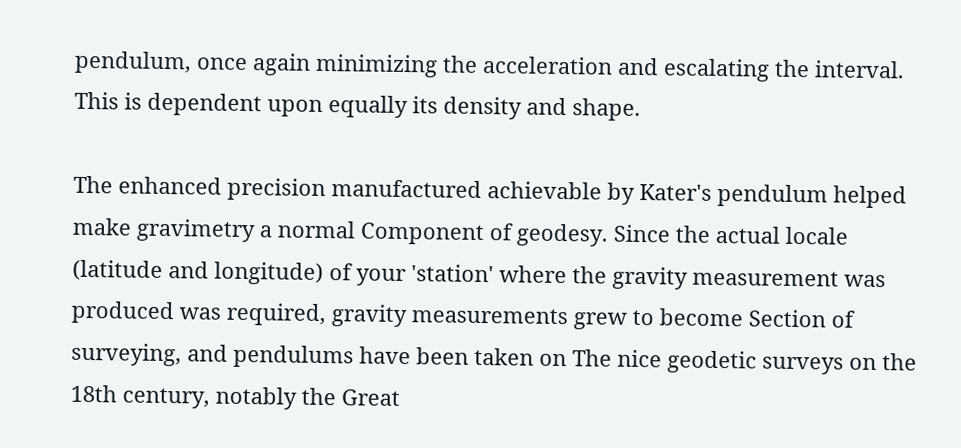pendulum, once again minimizing the acceleration and escalating the interval. This is dependent upon equally its density and shape.

The enhanced precision manufactured achievable by Kater's pendulum helped make gravimetry a normal Component of geodesy. Since the actual locale (latitude and longitude) of your 'station' where the gravity measurement was produced was required, gravity measurements grew to become Section of surveying, and pendulums have been taken on The nice geodetic surveys on the 18th century, notably the Great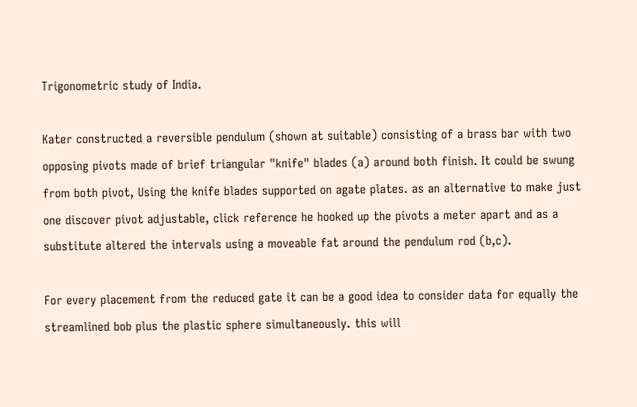Trigonometric study of India.

Kater constructed a reversible pendulum (shown at suitable) consisting of a brass bar with two opposing pivots made of brief triangular "knife" blades (a) around both finish. It could be swung from both pivot, Using the knife blades supported on agate plates. as an alternative to make just one discover pivot adjustable, click reference he hooked up the pivots a meter apart and as a substitute altered the intervals using a moveable fat around the pendulum rod (b,c).

For every placement from the reduced gate it can be a good idea to consider data for equally the streamlined bob plus the plastic sphere simultaneously. this will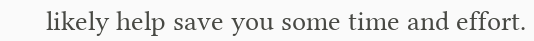likely help save you some time and effort.